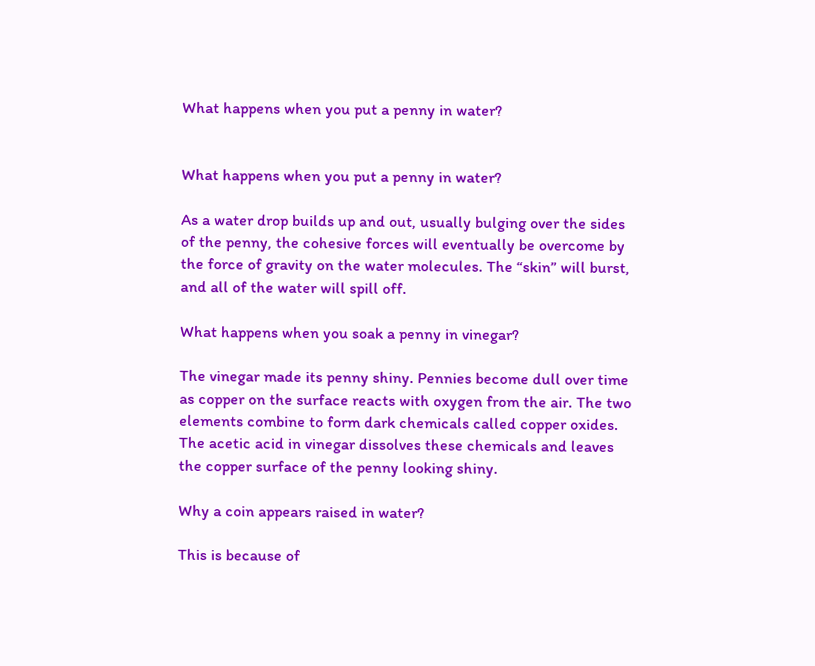What happens when you put a penny in water?


What happens when you put a penny in water?

As a water drop builds up and out, usually bulging over the sides of the penny, the cohesive forces will eventually be overcome by the force of gravity on the water molecules. The “skin” will burst, and all of the water will spill off.

What happens when you soak a penny in vinegar?

The vinegar made its penny shiny. Pennies become dull over time as copper on the surface reacts with oxygen from the air. The two elements combine to form dark chemicals called copper oxides. The acetic acid in vinegar dissolves these chemicals and leaves the copper surface of the penny looking shiny.

Why a coin appears raised in water?

This is because of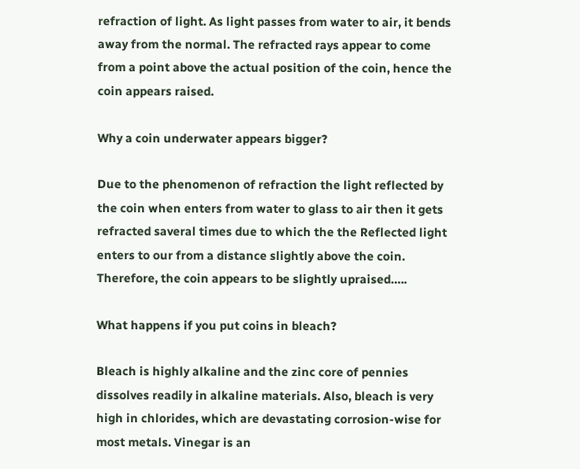refraction of light. As light passes from water to air, it bends away from the normal. The refracted rays appear to come from a point above the actual position of the coin, hence the coin appears raised.

Why a coin underwater appears bigger?

Due to the phenomenon of refraction the light reflected by the coin when enters from water to glass to air then it gets refracted saveral times due to which the the Reflected light enters to our from a distance slightly above the coin. Therefore, the coin appears to be slightly upraised…..

What happens if you put coins in bleach?

Bleach is highly alkaline and the zinc core of pennies dissolves readily in alkaline materials. Also, bleach is very high in chlorides, which are devastating corrosion-wise for most metals. Vinegar is an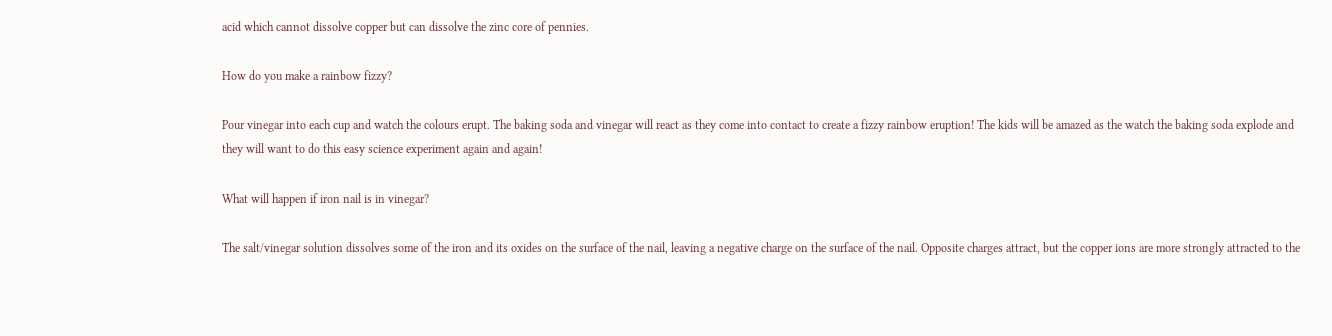acid which cannot dissolve copper but can dissolve the zinc core of pennies.

How do you make a rainbow fizzy?

Pour vinegar into each cup and watch the colours erupt. The baking soda and vinegar will react as they come into contact to create a fizzy rainbow eruption! The kids will be amazed as the watch the baking soda explode and they will want to do this easy science experiment again and again!

What will happen if iron nail is in vinegar?

The salt/vinegar solution dissolves some of the iron and its oxides on the surface of the nail, leaving a negative charge on the surface of the nail. Opposite charges attract, but the copper ions are more strongly attracted to the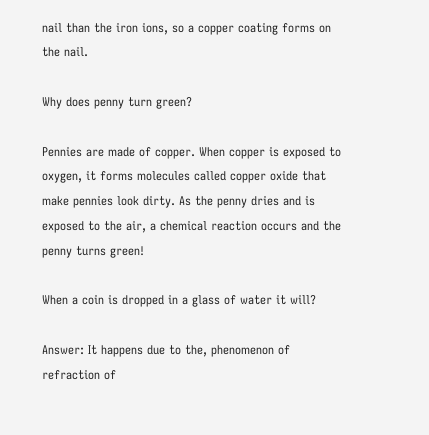nail than the iron ions, so a copper coating forms on the nail.

Why does penny turn green?

Pennies are made of copper. When copper is exposed to oxygen, it forms molecules called copper oxide that make pennies look dirty. As the penny dries and is exposed to the air, a chemical reaction occurs and the penny turns green!

When a coin is dropped in a glass of water it will?

Answer: It happens due to the, phenomenon of refraction of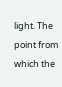light. The point from which the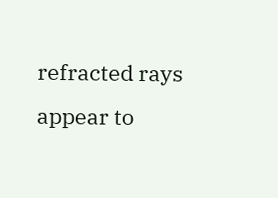refracted rays appear to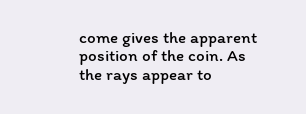come gives the apparent position of the coin. As the rays appear to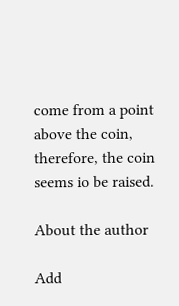come from a point above the coin, therefore, the coin seems io be raised.

About the author

Add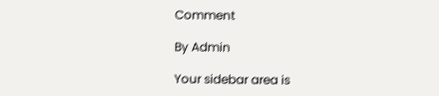Comment

By Admin

Your sidebar area is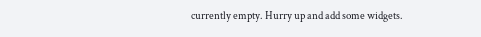currently empty. Hurry up and add some widgets.